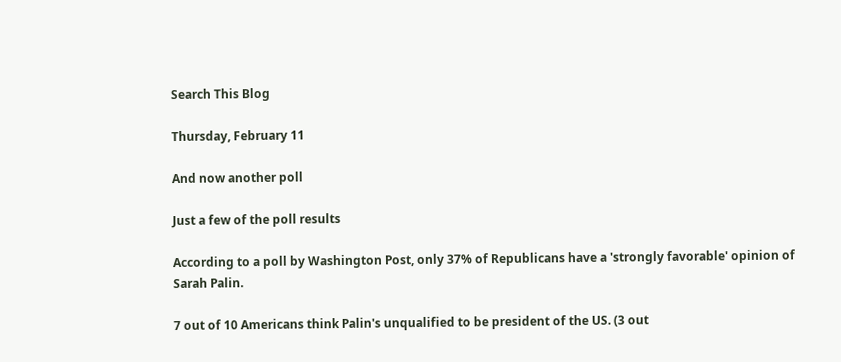Search This Blog

Thursday, February 11

And now another poll

Just a few of the poll results

According to a poll by Washington Post, only 37% of Republicans have a 'strongly favorable' opinion of Sarah Palin.

7 out of 10 Americans think Palin's unqualified to be president of the US. (3 out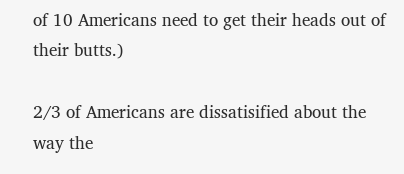of 10 Americans need to get their heads out of their butts.)

2/3 of Americans are dissatisified about the way the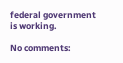federal government is working.

No comments: